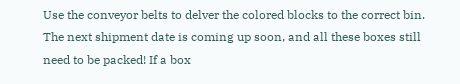Use the conveyor belts to delver the colored blocks to the correct bin. The next shipment date is coming up soon, and all these boxes still need to be packed! If a box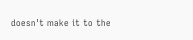doesn't make it to the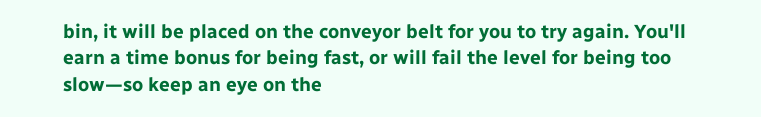bin, it will be placed on the conveyor belt for you to try again. You'll earn a time bonus for being fast, or will fail the level for being too slow—so keep an eye on the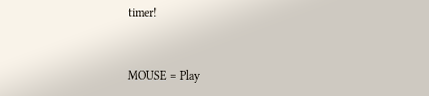timer!


MOUSE = Play